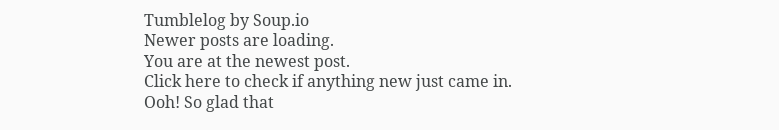Tumblelog by Soup.io
Newer posts are loading.
You are at the newest post.
Click here to check if anything new just came in.
Ooh! So glad that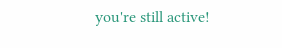you're still active!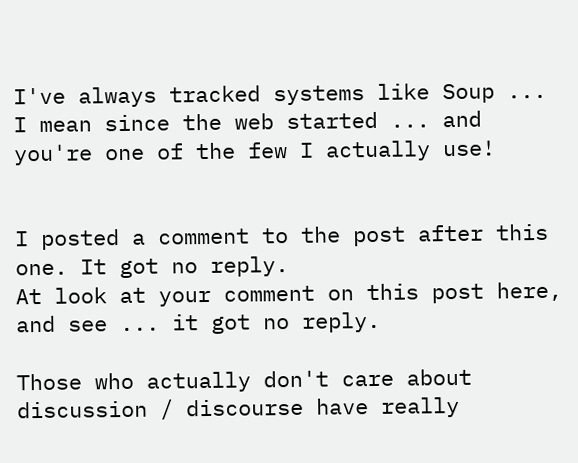I've always tracked systems like Soup ... I mean since the web started ... and you're one of the few I actually use!


I posted a comment to the post after this one. It got no reply.
At look at your comment on this post here, and see ... it got no reply.

Those who actually don't care about discussion / discourse have really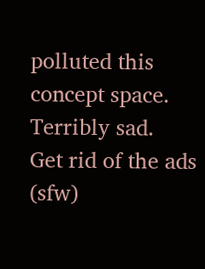polluted this concept space.
Terribly sad.
Get rid of the ads (sfw)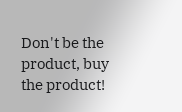Don't be the product, buy the product!